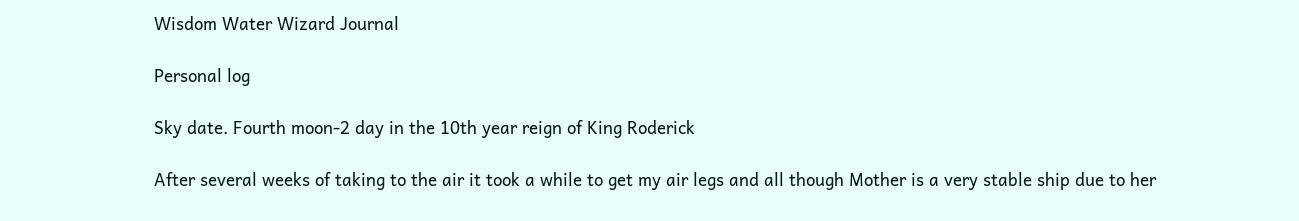Wisdom Water Wizard Journal

Personal log

Sky date. Fourth moon-2 day in the 10th year reign of King Roderick

After several weeks of taking to the air it took a while to get my air legs and all though Mother is a very stable ship due to her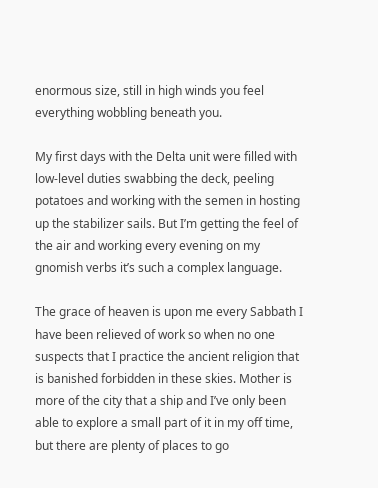enormous size, still in high winds you feel everything wobbling beneath you.

My first days with the Delta unit were filled with low-level duties swabbing the deck, peeling potatoes and working with the semen in hosting up the stabilizer sails. But I’m getting the feel of the air and working every evening on my gnomish verbs it’s such a complex language.

The grace of heaven is upon me every Sabbath I have been relieved of work so when no one suspects that I practice the ancient religion that is banished forbidden in these skies. Mother is more of the city that a ship and I’ve only been able to explore a small part of it in my off time, but there are plenty of places to go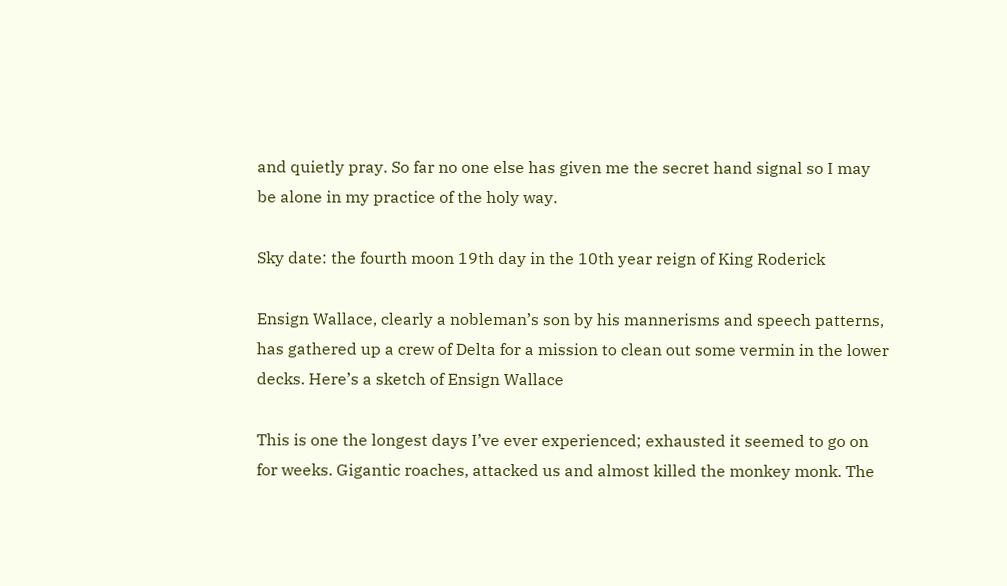and quietly pray. So far no one else has given me the secret hand signal so I may be alone in my practice of the holy way.

Sky date: the fourth moon 19th day in the 10th year reign of King Roderick

Ensign Wallace, clearly a nobleman’s son by his mannerisms and speech patterns, has gathered up a crew of Delta for a mission to clean out some vermin in the lower decks. Here’s a sketch of Ensign Wallace

This is one the longest days I’ve ever experienced; exhausted it seemed to go on for weeks. Gigantic roaches, attacked us and almost killed the monkey monk. The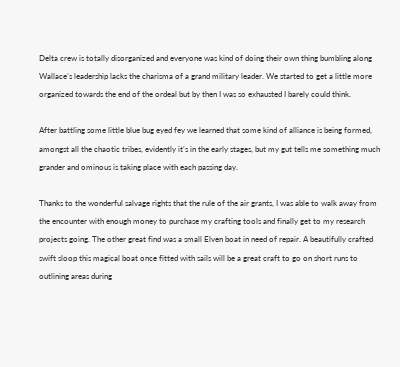Delta crew is totally disorganized and everyone was kind of doing their own thing bumbling along Wallace’s leadership lacks the charisma of a grand military leader. We started to get a little more organized towards the end of the ordeal but by then I was so exhausted I barely could think.

After battling some little blue bug eyed fey we learned that some kind of alliance is being formed, amongst all the chaotic tribes, evidently it’s in the early stages, but my gut tells me something much grander and ominous is taking place with each passing day.

Thanks to the wonderful salvage rights that the rule of the air grants, I was able to walk away from the encounter with enough money to purchase my crafting tools and finally get to my research projects going. The other great find was a small Elven boat in need of repair. A beautifully crafted swift sloop this magical boat once fitted with sails will be a great craft to go on short runs to outlining areas during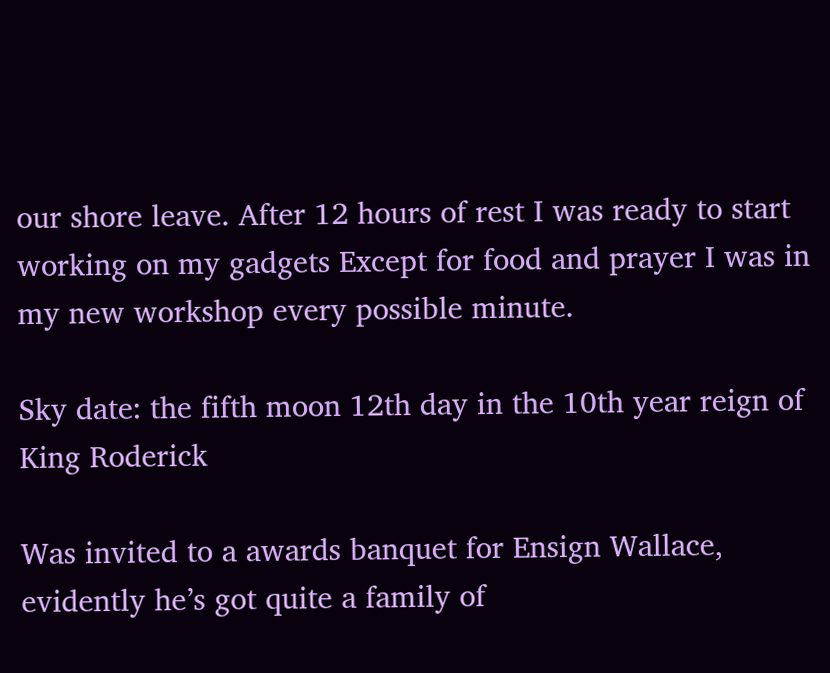our shore leave. After 12 hours of rest I was ready to start working on my gadgets Except for food and prayer I was in my new workshop every possible minute.

Sky date: the fifth moon 12th day in the 10th year reign of King Roderick

Was invited to a awards banquet for Ensign Wallace, evidently he’s got quite a family of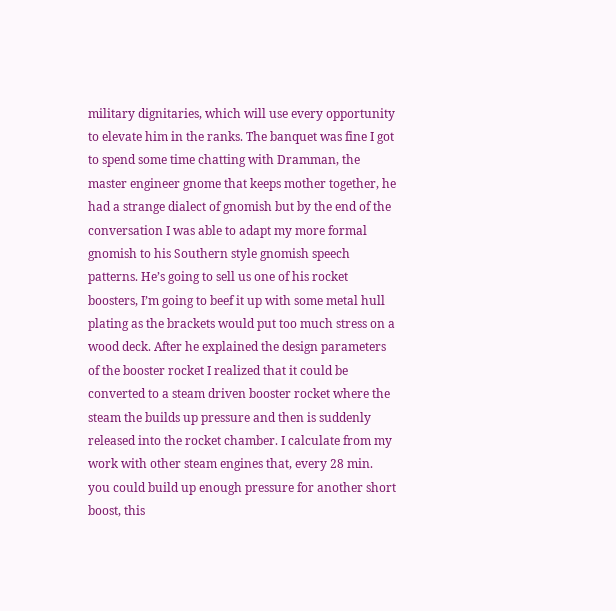military dignitaries, which will use every opportunity to elevate him in the ranks. The banquet was fine I got to spend some time chatting with Dramman, the master engineer gnome that keeps mother together, he had a strange dialect of gnomish but by the end of the conversation I was able to adapt my more formal gnomish to his Southern style gnomish speech patterns. He’s going to sell us one of his rocket boosters, I’m going to beef it up with some metal hull plating as the brackets would put too much stress on a wood deck. After he explained the design parameters of the booster rocket I realized that it could be converted to a steam driven booster rocket where the steam the builds up pressure and then is suddenly released into the rocket chamber. I calculate from my work with other steam engines that, every 28 min. you could build up enough pressure for another short boost, this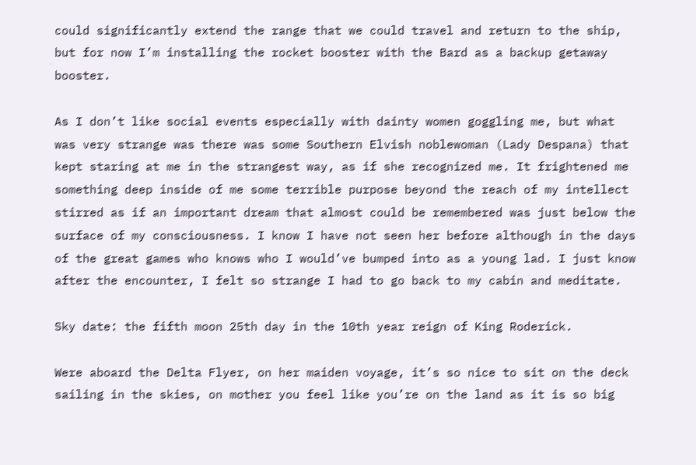could significantly extend the range that we could travel and return to the ship, but for now I’m installing the rocket booster with the Bard as a backup getaway booster.

As I don’t like social events especially with dainty women goggling me, but what was very strange was there was some Southern Elvish noblewoman (Lady Despana) that kept staring at me in the strangest way, as if she recognized me. It frightened me something deep inside of me some terrible purpose beyond the reach of my intellect stirred as if an important dream that almost could be remembered was just below the surface of my consciousness. I know I have not seen her before although in the days of the great games who knows who I would’ve bumped into as a young lad. I just know after the encounter, I felt so strange I had to go back to my cabin and meditate.

Sky date: the fifth moon 25th day in the 10th year reign of King Roderick.

Were aboard the Delta Flyer, on her maiden voyage, it’s so nice to sit on the deck sailing in the skies, on mother you feel like you’re on the land as it is so big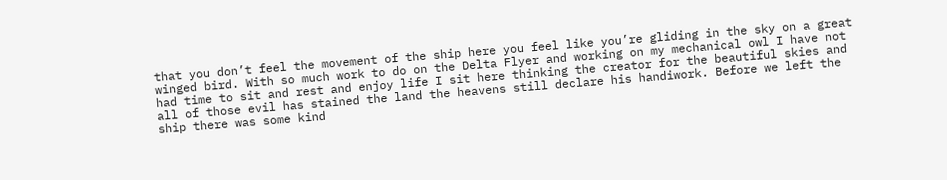that you don’t feel the movement of the ship here you feel like you’re gliding in the sky on a great winged bird. With so much work to do on the Delta Flyer and working on my mechanical owl I have not had time to sit and rest and enjoy life I sit here thinking the creator for the beautiful skies and all of those evil has stained the land the heavens still declare his handiwork. Before we left the ship there was some kind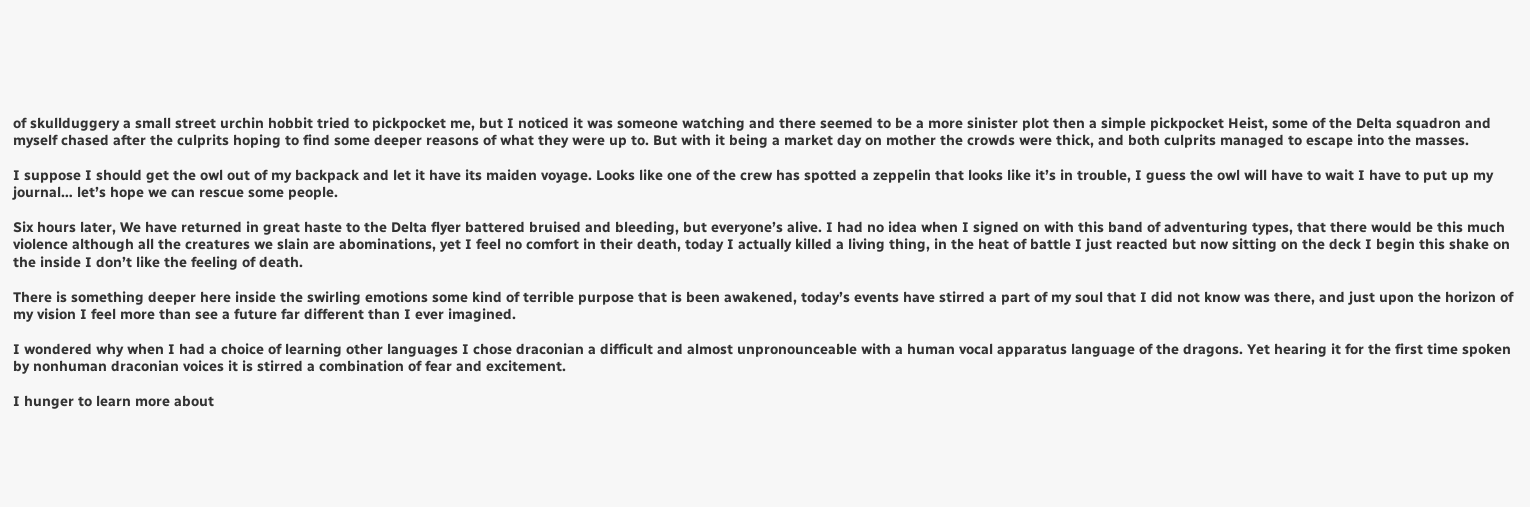of skullduggery a small street urchin hobbit tried to pickpocket me, but I noticed it was someone watching and there seemed to be a more sinister plot then a simple pickpocket Heist, some of the Delta squadron and myself chased after the culprits hoping to find some deeper reasons of what they were up to. But with it being a market day on mother the crowds were thick, and both culprits managed to escape into the masses.

I suppose I should get the owl out of my backpack and let it have its maiden voyage. Looks like one of the crew has spotted a zeppelin that looks like it’s in trouble, I guess the owl will have to wait I have to put up my journal… let’s hope we can rescue some people.

Six hours later, We have returned in great haste to the Delta flyer battered bruised and bleeding, but everyone’s alive. I had no idea when I signed on with this band of adventuring types, that there would be this much violence although all the creatures we slain are abominations, yet I feel no comfort in their death, today I actually killed a living thing, in the heat of battle I just reacted but now sitting on the deck I begin this shake on the inside I don’t like the feeling of death.

There is something deeper here inside the swirling emotions some kind of terrible purpose that is been awakened, today’s events have stirred a part of my soul that I did not know was there, and just upon the horizon of my vision I feel more than see a future far different than I ever imagined.

I wondered why when I had a choice of learning other languages I chose draconian a difficult and almost unpronounceable with a human vocal apparatus language of the dragons. Yet hearing it for the first time spoken by nonhuman draconian voices it is stirred a combination of fear and excitement.

I hunger to learn more about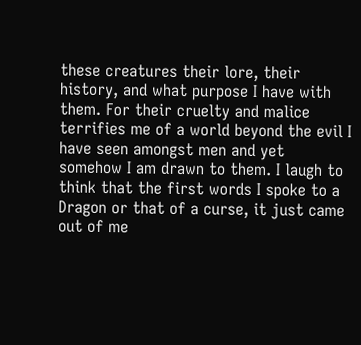these creatures their lore, their history, and what purpose I have with them. For their cruelty and malice terrifies me of a world beyond the evil I have seen amongst men and yet somehow I am drawn to them. I laugh to think that the first words I spoke to a Dragon or that of a curse, it just came out of me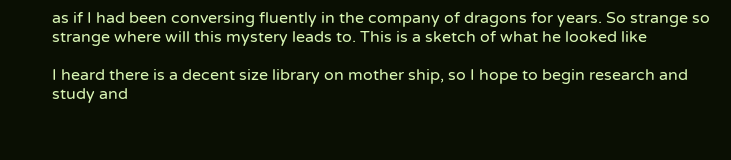as if I had been conversing fluently in the company of dragons for years. So strange so strange where will this mystery leads to. This is a sketch of what he looked like

I heard there is a decent size library on mother ship, so I hope to begin research and study and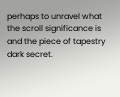perhaps to unravel what the scroll significance is and the piece of tapestry dark secret.